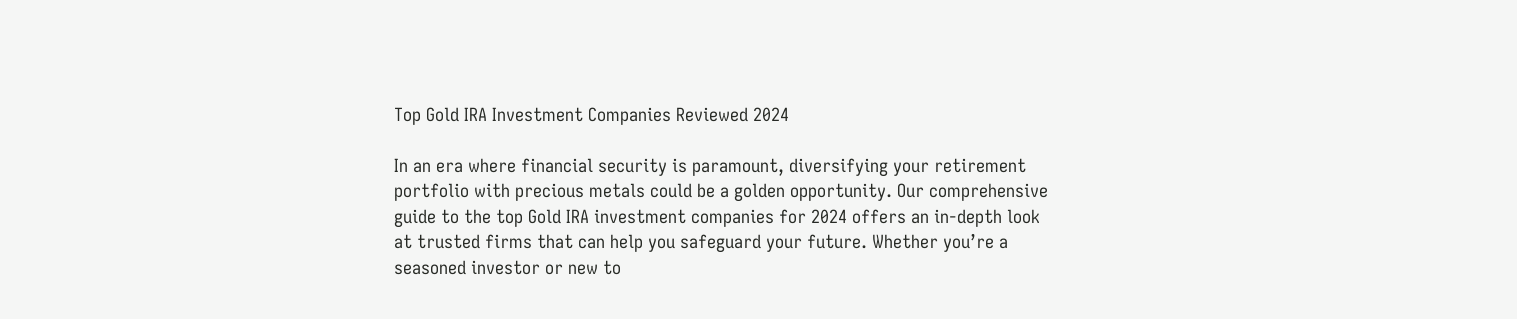Top Gold IRA Investment Companies Reviewed 2024

In an era where financial security is paramount, diversifying your retirement portfolio with precious metals could be a golden opportunity. Our comprehensive guide to the top Gold IRA investment companies for 2024 offers an in-depth look at trusted firms that can help you safeguard your future. Whether you’re a seasoned investor or new to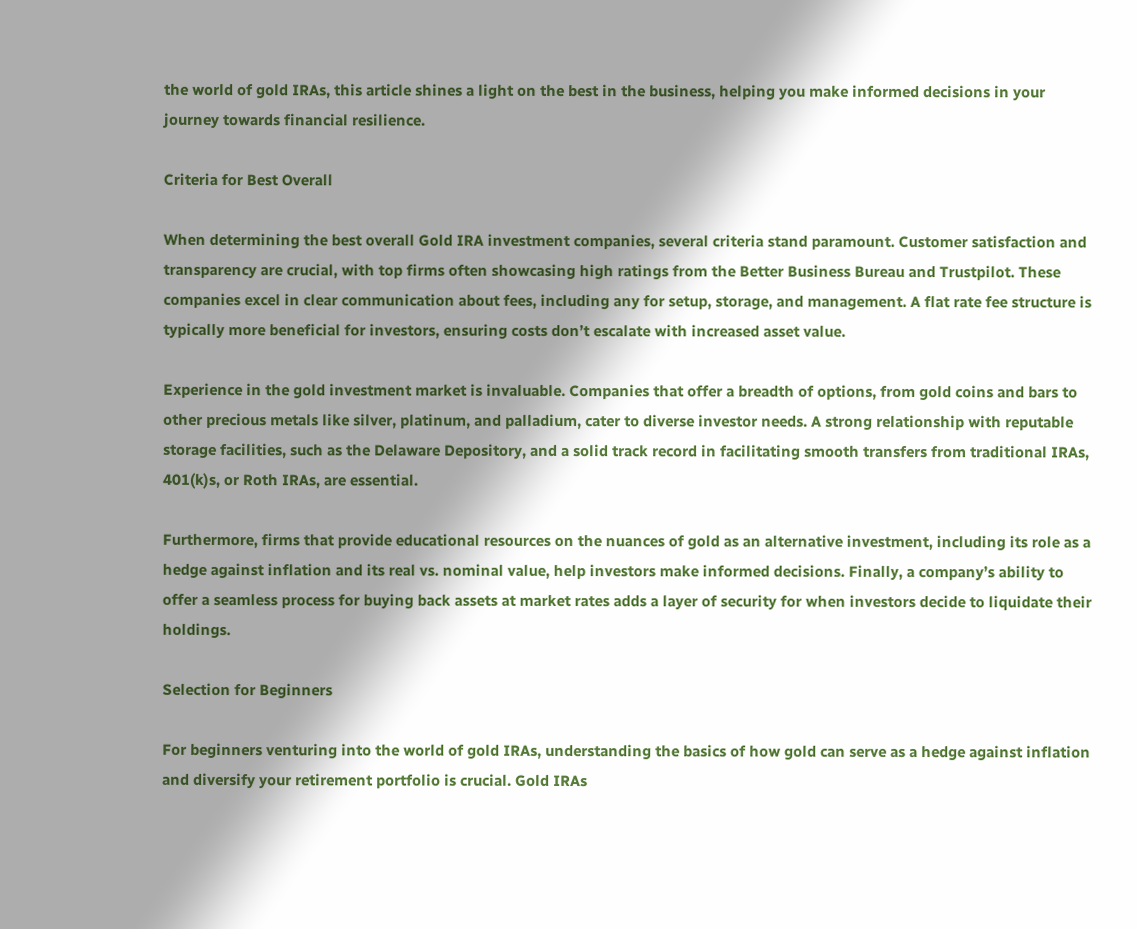the world of gold IRAs, this article shines a light on the best in the business, helping you make informed decisions in your journey towards financial resilience.

Criteria for Best Overall

When determining the best overall Gold IRA investment companies, several criteria stand paramount. Customer satisfaction and transparency are crucial, with top firms often showcasing high ratings from the Better Business Bureau and Trustpilot. These companies excel in clear communication about fees, including any for setup, storage, and management. A flat rate fee structure is typically more beneficial for investors, ensuring costs don’t escalate with increased asset value.

Experience in the gold investment market is invaluable. Companies that offer a breadth of options, from gold coins and bars to other precious metals like silver, platinum, and palladium, cater to diverse investor needs. A strong relationship with reputable storage facilities, such as the Delaware Depository, and a solid track record in facilitating smooth transfers from traditional IRAs, 401(k)s, or Roth IRAs, are essential.

Furthermore, firms that provide educational resources on the nuances of gold as an alternative investment, including its role as a hedge against inflation and its real vs. nominal value, help investors make informed decisions. Finally, a company’s ability to offer a seamless process for buying back assets at market rates adds a layer of security for when investors decide to liquidate their holdings.

Selection for Beginners

For beginners venturing into the world of gold IRAs, understanding the basics of how gold can serve as a hedge against inflation and diversify your retirement portfolio is crucial. Gold IRAs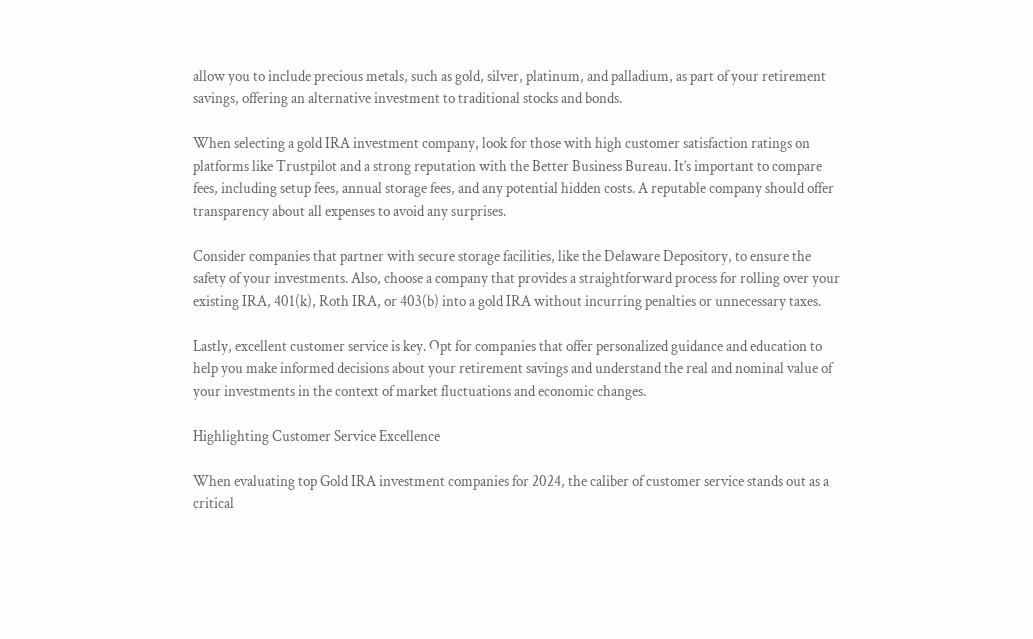allow you to include precious metals, such as gold, silver, platinum, and palladium, as part of your retirement savings, offering an alternative investment to traditional stocks and bonds.

When selecting a gold IRA investment company, look for those with high customer satisfaction ratings on platforms like Trustpilot and a strong reputation with the Better Business Bureau. It’s important to compare fees, including setup fees, annual storage fees, and any potential hidden costs. A reputable company should offer transparency about all expenses to avoid any surprises.

Consider companies that partner with secure storage facilities, like the Delaware Depository, to ensure the safety of your investments. Also, choose a company that provides a straightforward process for rolling over your existing IRA, 401(k), Roth IRA, or 403(b) into a gold IRA without incurring penalties or unnecessary taxes.

Lastly, excellent customer service is key. Opt for companies that offer personalized guidance and education to help you make informed decisions about your retirement savings and understand the real and nominal value of your investments in the context of market fluctuations and economic changes.

Highlighting Customer Service Excellence

When evaluating top Gold IRA investment companies for 2024, the caliber of customer service stands out as a critical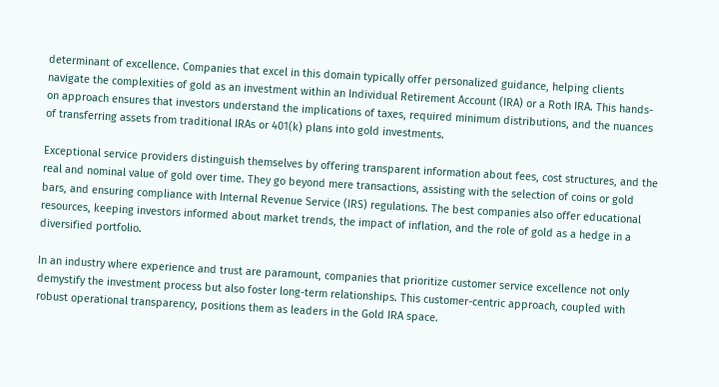determinant of excellence. Companies that excel in this domain typically offer personalized guidance, helping clients navigate the complexities of gold as an investment within an Individual Retirement Account (IRA) or a Roth IRA. This hands-on approach ensures that investors understand the implications of taxes, required minimum distributions, and the nuances of transferring assets from traditional IRAs or 401(k) plans into gold investments.

Exceptional service providers distinguish themselves by offering transparent information about fees, cost structures, and the real and nominal value of gold over time. They go beyond mere transactions, assisting with the selection of coins or gold bars, and ensuring compliance with Internal Revenue Service (IRS) regulations. The best companies also offer educational resources, keeping investors informed about market trends, the impact of inflation, and the role of gold as a hedge in a diversified portfolio.

In an industry where experience and trust are paramount, companies that prioritize customer service excellence not only demystify the investment process but also foster long-term relationships. This customer-centric approach, coupled with robust operational transparency, positions them as leaders in the Gold IRA space.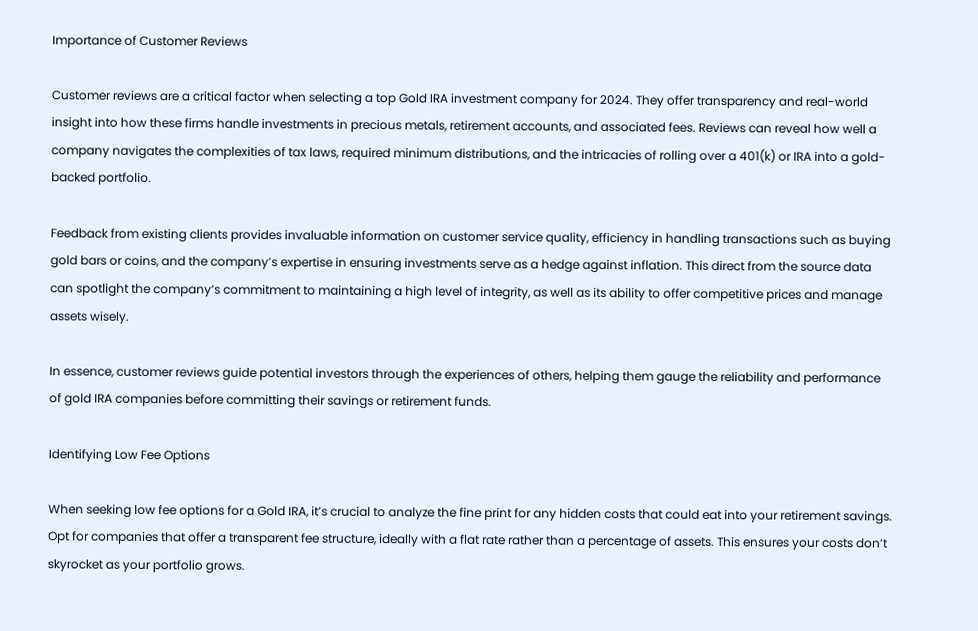Importance of Customer Reviews

Customer reviews are a critical factor when selecting a top Gold IRA investment company for 2024. They offer transparency and real-world insight into how these firms handle investments in precious metals, retirement accounts, and associated fees. Reviews can reveal how well a company navigates the complexities of tax laws, required minimum distributions, and the intricacies of rolling over a 401(k) or IRA into a gold-backed portfolio.

Feedback from existing clients provides invaluable information on customer service quality, efficiency in handling transactions such as buying gold bars or coins, and the company’s expertise in ensuring investments serve as a hedge against inflation. This direct from the source data can spotlight the company’s commitment to maintaining a high level of integrity, as well as its ability to offer competitive prices and manage assets wisely.

In essence, customer reviews guide potential investors through the experiences of others, helping them gauge the reliability and performance of gold IRA companies before committing their savings or retirement funds.

Identifying Low Fee Options

When seeking low fee options for a Gold IRA, it’s crucial to analyze the fine print for any hidden costs that could eat into your retirement savings. Opt for companies that offer a transparent fee structure, ideally with a flat rate rather than a percentage of assets. This ensures your costs don’t skyrocket as your portfolio grows.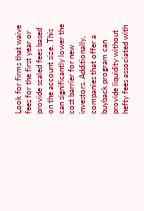Look for firms that waive fees for the first year or provide scaled fees based on the account size. This can significantly lower the cost barrier for new investors. Additionally, companies that offer a buyback program can provide liquidity without hefty fees associated with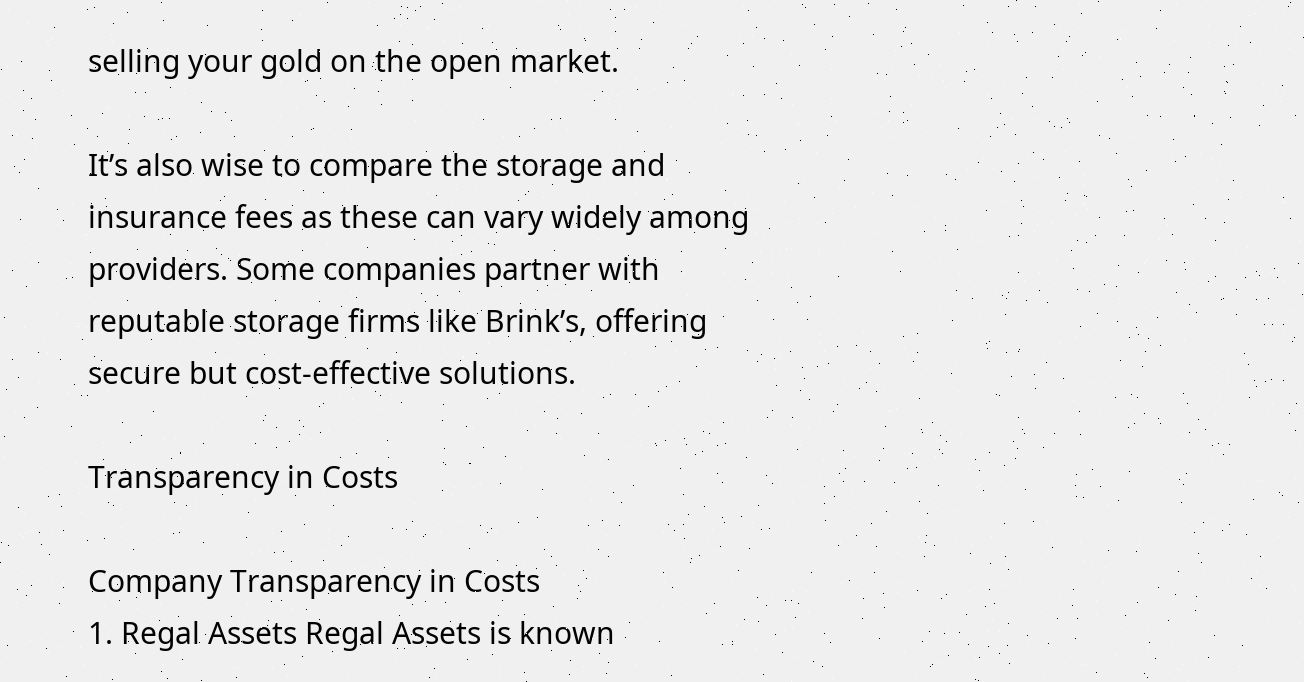selling your gold on the open market.

It’s also wise to compare the storage and insurance fees as these can vary widely among providers. Some companies partner with reputable storage firms like Brink’s, offering secure but cost-effective solutions.

Transparency in Costs

Company Transparency in Costs
1. Regal Assets Regal Assets is known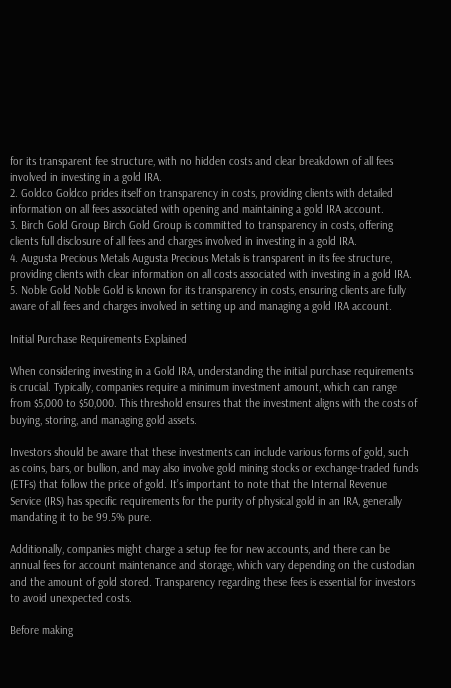for its transparent fee structure, with no hidden costs and clear breakdown of all fees involved in investing in a gold IRA.
2. Goldco Goldco prides itself on transparency in costs, providing clients with detailed information on all fees associated with opening and maintaining a gold IRA account.
3. Birch Gold Group Birch Gold Group is committed to transparency in costs, offering clients full disclosure of all fees and charges involved in investing in a gold IRA.
4. Augusta Precious Metals Augusta Precious Metals is transparent in its fee structure, providing clients with clear information on all costs associated with investing in a gold IRA.
5. Noble Gold Noble Gold is known for its transparency in costs, ensuring clients are fully aware of all fees and charges involved in setting up and managing a gold IRA account.

Initial Purchase Requirements Explained

When considering investing in a Gold IRA, understanding the initial purchase requirements is crucial. Typically, companies require a minimum investment amount, which can range from $5,000 to $50,000. This threshold ensures that the investment aligns with the costs of buying, storing, and managing gold assets.

Investors should be aware that these investments can include various forms of gold, such as coins, bars, or bullion, and may also involve gold mining stocks or exchange-traded funds (ETFs) that follow the price of gold. It’s important to note that the Internal Revenue Service (IRS) has specific requirements for the purity of physical gold in an IRA, generally mandating it to be 99.5% pure.

Additionally, companies might charge a setup fee for new accounts, and there can be annual fees for account maintenance and storage, which vary depending on the custodian and the amount of gold stored. Transparency regarding these fees is essential for investors to avoid unexpected costs.

Before making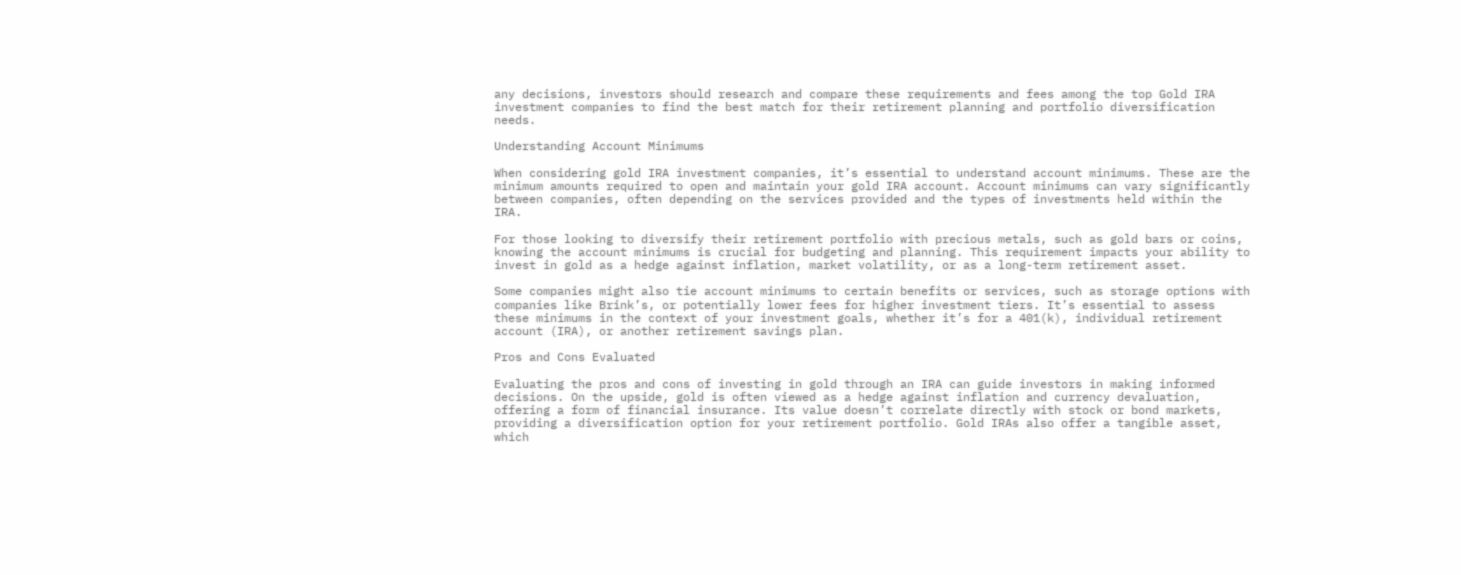any decisions, investors should research and compare these requirements and fees among the top Gold IRA investment companies to find the best match for their retirement planning and portfolio diversification needs.

Understanding Account Minimums

When considering gold IRA investment companies, it’s essential to understand account minimums. These are the minimum amounts required to open and maintain your gold IRA account. Account minimums can vary significantly between companies, often depending on the services provided and the types of investments held within the IRA.

For those looking to diversify their retirement portfolio with precious metals, such as gold bars or coins, knowing the account minimums is crucial for budgeting and planning. This requirement impacts your ability to invest in gold as a hedge against inflation, market volatility, or as a long-term retirement asset.

Some companies might also tie account minimums to certain benefits or services, such as storage options with companies like Brink’s, or potentially lower fees for higher investment tiers. It’s essential to assess these minimums in the context of your investment goals, whether it’s for a 401(k), individual retirement account (IRA), or another retirement savings plan.

Pros and Cons Evaluated

Evaluating the pros and cons of investing in gold through an IRA can guide investors in making informed decisions. On the upside, gold is often viewed as a hedge against inflation and currency devaluation, offering a form of financial insurance. Its value doesn’t correlate directly with stock or bond markets, providing a diversification option for your retirement portfolio. Gold IRAs also offer a tangible asset, which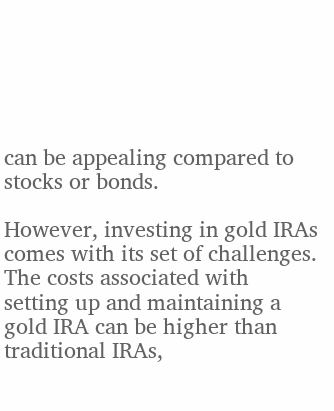can be appealing compared to stocks or bonds.

However, investing in gold IRAs comes with its set of challenges. The costs associated with setting up and maintaining a gold IRA can be higher than traditional IRAs,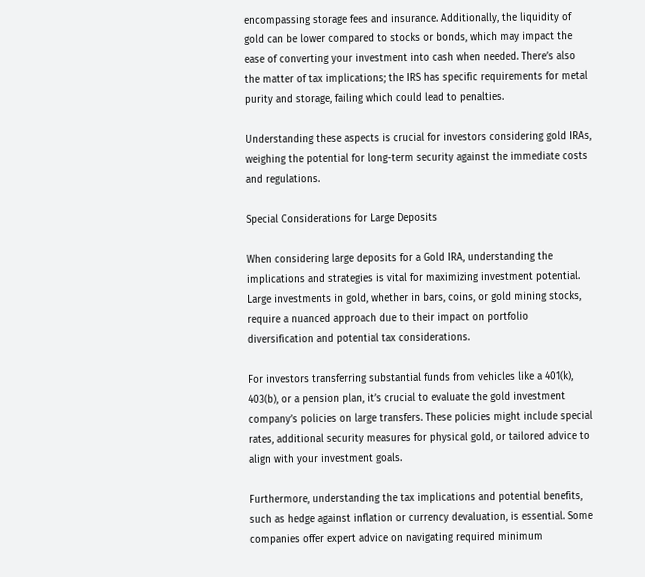encompassing storage fees and insurance. Additionally, the liquidity of gold can be lower compared to stocks or bonds, which may impact the ease of converting your investment into cash when needed. There’s also the matter of tax implications; the IRS has specific requirements for metal purity and storage, failing which could lead to penalties.

Understanding these aspects is crucial for investors considering gold IRAs, weighing the potential for long-term security against the immediate costs and regulations.

Special Considerations for Large Deposits

When considering large deposits for a Gold IRA, understanding the implications and strategies is vital for maximizing investment potential. Large investments in gold, whether in bars, coins, or gold mining stocks, require a nuanced approach due to their impact on portfolio diversification and potential tax considerations.

For investors transferring substantial funds from vehicles like a 401(k), 403(b), or a pension plan, it’s crucial to evaluate the gold investment company’s policies on large transfers. These policies might include special rates, additional security measures for physical gold, or tailored advice to align with your investment goals.

Furthermore, understanding the tax implications and potential benefits, such as hedge against inflation or currency devaluation, is essential. Some companies offer expert advice on navigating required minimum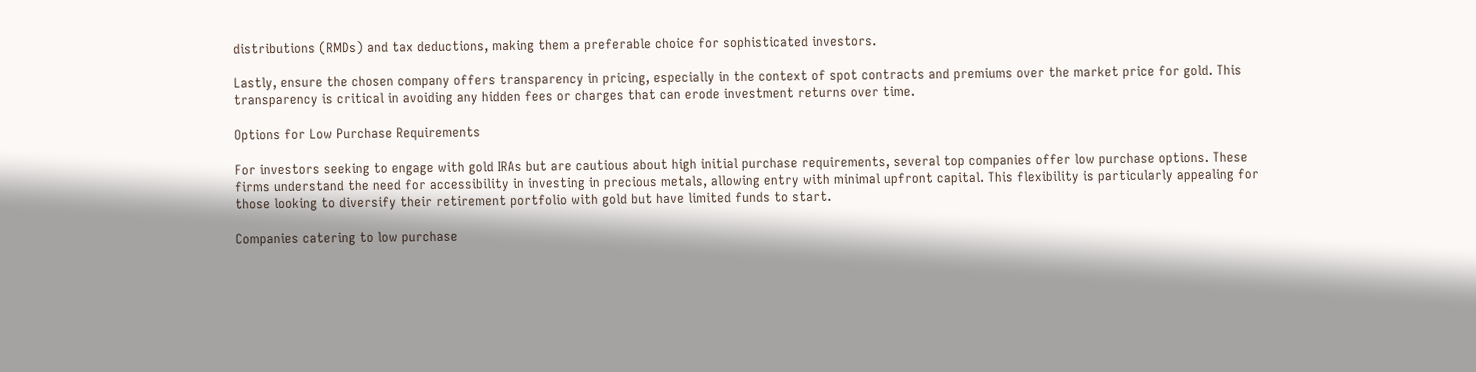distributions (RMDs) and tax deductions, making them a preferable choice for sophisticated investors.

Lastly, ensure the chosen company offers transparency in pricing, especially in the context of spot contracts and premiums over the market price for gold. This transparency is critical in avoiding any hidden fees or charges that can erode investment returns over time.

Options for Low Purchase Requirements

For investors seeking to engage with gold IRAs but are cautious about high initial purchase requirements, several top companies offer low purchase options. These firms understand the need for accessibility in investing in precious metals, allowing entry with minimal upfront capital. This flexibility is particularly appealing for those looking to diversify their retirement portfolio with gold but have limited funds to start.

Companies catering to low purchase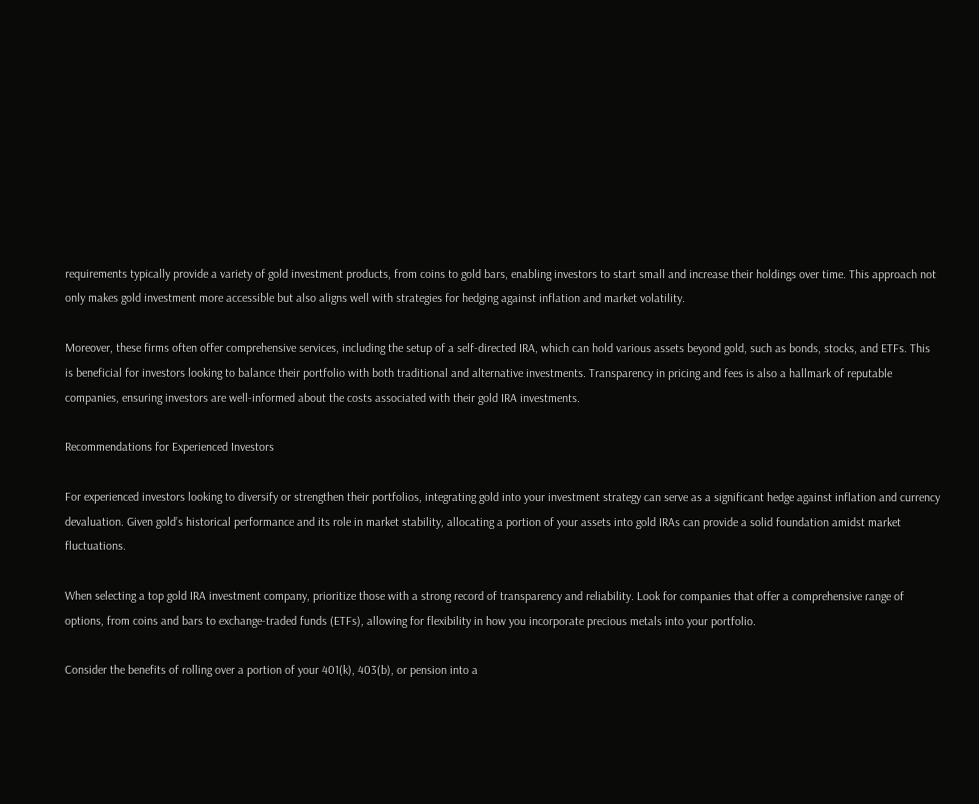requirements typically provide a variety of gold investment products, from coins to gold bars, enabling investors to start small and increase their holdings over time. This approach not only makes gold investment more accessible but also aligns well with strategies for hedging against inflation and market volatility.

Moreover, these firms often offer comprehensive services, including the setup of a self-directed IRA, which can hold various assets beyond gold, such as bonds, stocks, and ETFs. This is beneficial for investors looking to balance their portfolio with both traditional and alternative investments. Transparency in pricing and fees is also a hallmark of reputable companies, ensuring investors are well-informed about the costs associated with their gold IRA investments.

Recommendations for Experienced Investors

For experienced investors looking to diversify or strengthen their portfolios, integrating gold into your investment strategy can serve as a significant hedge against inflation and currency devaluation. Given gold’s historical performance and its role in market stability, allocating a portion of your assets into gold IRAs can provide a solid foundation amidst market fluctuations.

When selecting a top gold IRA investment company, prioritize those with a strong record of transparency and reliability. Look for companies that offer a comprehensive range of options, from coins and bars to exchange-traded funds (ETFs), allowing for flexibility in how you incorporate precious metals into your portfolio.

Consider the benefits of rolling over a portion of your 401(k), 403(b), or pension into a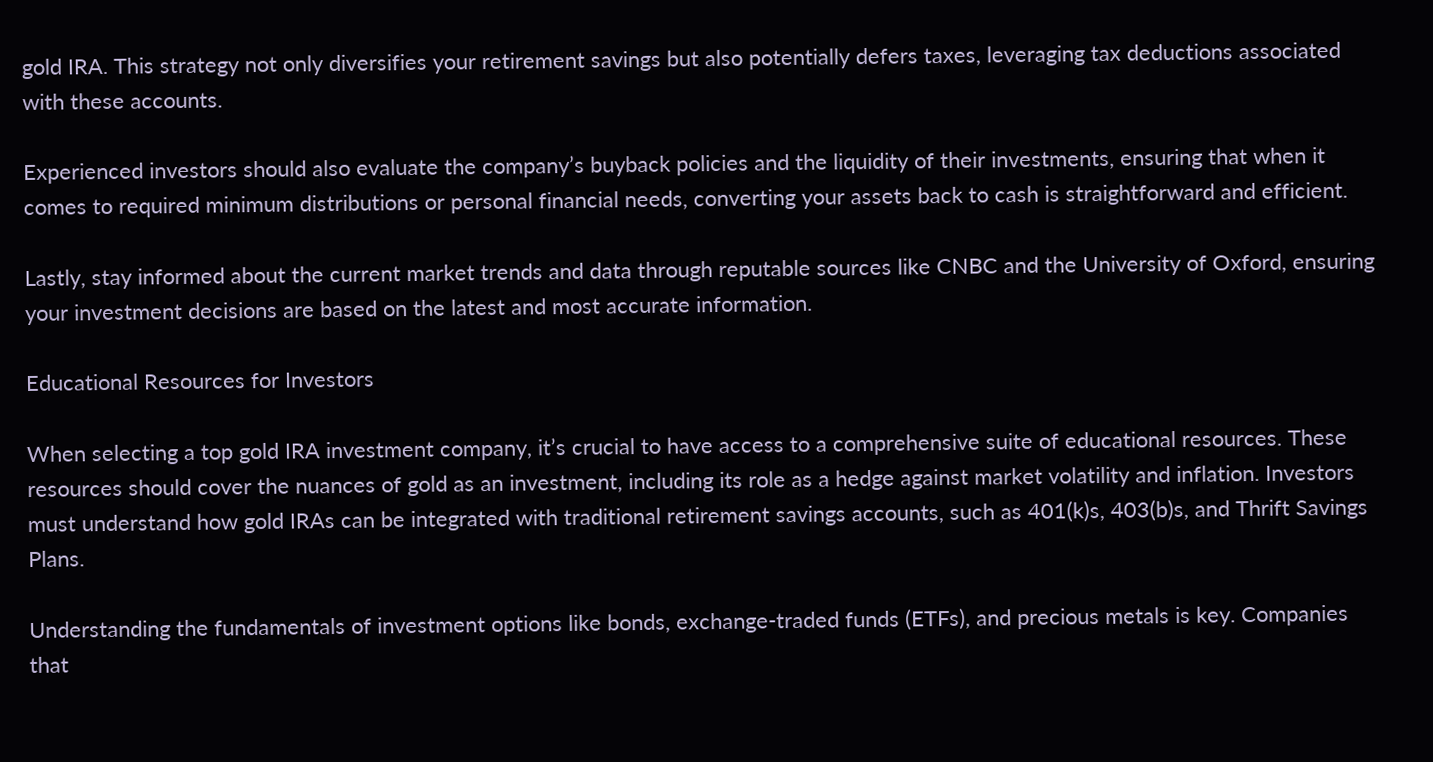gold IRA. This strategy not only diversifies your retirement savings but also potentially defers taxes, leveraging tax deductions associated with these accounts.

Experienced investors should also evaluate the company’s buyback policies and the liquidity of their investments, ensuring that when it comes to required minimum distributions or personal financial needs, converting your assets back to cash is straightforward and efficient.

Lastly, stay informed about the current market trends and data through reputable sources like CNBC and the University of Oxford, ensuring your investment decisions are based on the latest and most accurate information.

Educational Resources for Investors

When selecting a top gold IRA investment company, it’s crucial to have access to a comprehensive suite of educational resources. These resources should cover the nuances of gold as an investment, including its role as a hedge against market volatility and inflation. Investors must understand how gold IRAs can be integrated with traditional retirement savings accounts, such as 401(k)s, 403(b)s, and Thrift Savings Plans.

Understanding the fundamentals of investment options like bonds, exchange-traded funds (ETFs), and precious metals is key. Companies that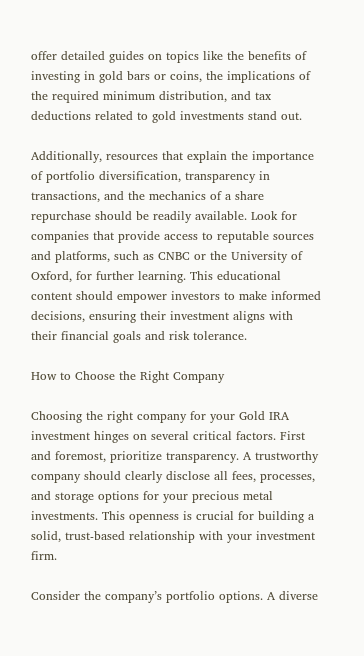offer detailed guides on topics like the benefits of investing in gold bars or coins, the implications of the required minimum distribution, and tax deductions related to gold investments stand out.

Additionally, resources that explain the importance of portfolio diversification, transparency in transactions, and the mechanics of a share repurchase should be readily available. Look for companies that provide access to reputable sources and platforms, such as CNBC or the University of Oxford, for further learning. This educational content should empower investors to make informed decisions, ensuring their investment aligns with their financial goals and risk tolerance.

How to Choose the Right Company

Choosing the right company for your Gold IRA investment hinges on several critical factors. First and foremost, prioritize transparency. A trustworthy company should clearly disclose all fees, processes, and storage options for your precious metal investments. This openness is crucial for building a solid, trust-based relationship with your investment firm.

Consider the company’s portfolio options. A diverse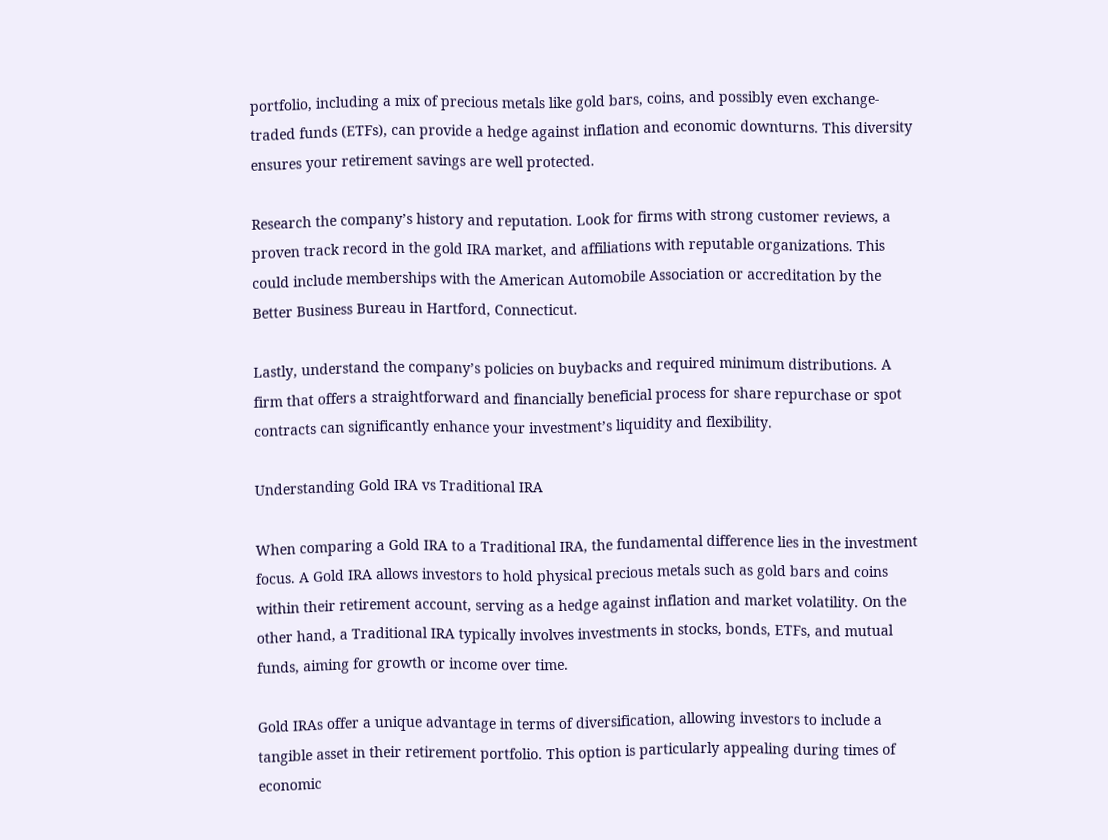portfolio, including a mix of precious metals like gold bars, coins, and possibly even exchange-traded funds (ETFs), can provide a hedge against inflation and economic downturns. This diversity ensures your retirement savings are well protected.

Research the company’s history and reputation. Look for firms with strong customer reviews, a proven track record in the gold IRA market, and affiliations with reputable organizations. This could include memberships with the American Automobile Association or accreditation by the Better Business Bureau in Hartford, Connecticut.

Lastly, understand the company’s policies on buybacks and required minimum distributions. A firm that offers a straightforward and financially beneficial process for share repurchase or spot contracts can significantly enhance your investment’s liquidity and flexibility.

Understanding Gold IRA vs Traditional IRA

When comparing a Gold IRA to a Traditional IRA, the fundamental difference lies in the investment focus. A Gold IRA allows investors to hold physical precious metals such as gold bars and coins within their retirement account, serving as a hedge against inflation and market volatility. On the other hand, a Traditional IRA typically involves investments in stocks, bonds, ETFs, and mutual funds, aiming for growth or income over time.

Gold IRAs offer a unique advantage in terms of diversification, allowing investors to include a tangible asset in their retirement portfolio. This option is particularly appealing during times of economic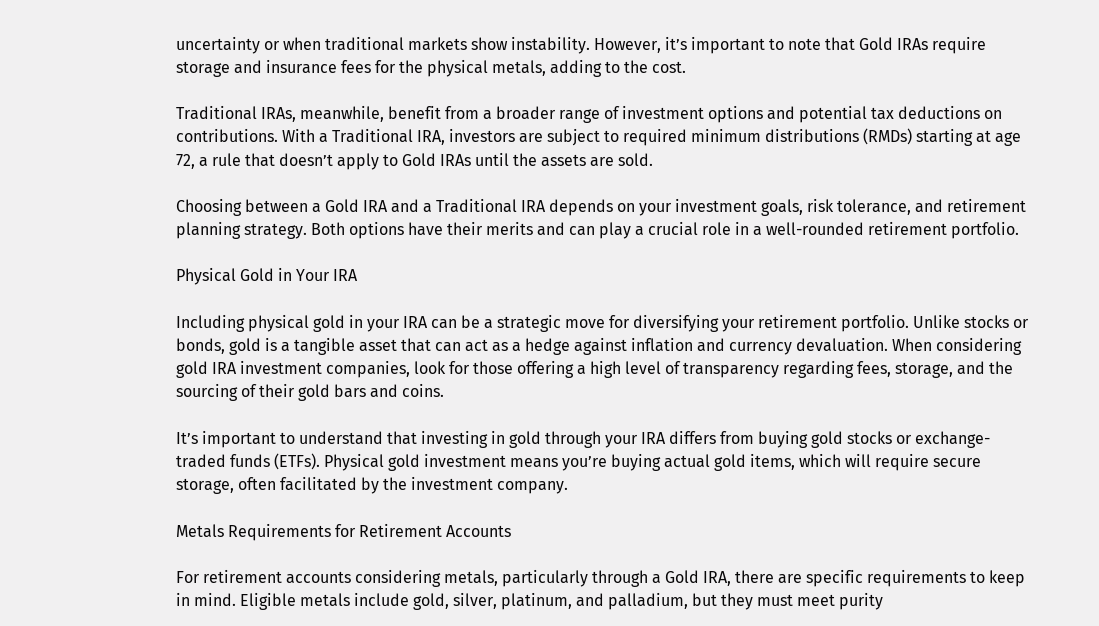uncertainty or when traditional markets show instability. However, it’s important to note that Gold IRAs require storage and insurance fees for the physical metals, adding to the cost.

Traditional IRAs, meanwhile, benefit from a broader range of investment options and potential tax deductions on contributions. With a Traditional IRA, investors are subject to required minimum distributions (RMDs) starting at age 72, a rule that doesn’t apply to Gold IRAs until the assets are sold.

Choosing between a Gold IRA and a Traditional IRA depends on your investment goals, risk tolerance, and retirement planning strategy. Both options have their merits and can play a crucial role in a well-rounded retirement portfolio.

Physical Gold in Your IRA

Including physical gold in your IRA can be a strategic move for diversifying your retirement portfolio. Unlike stocks or bonds, gold is a tangible asset that can act as a hedge against inflation and currency devaluation. When considering gold IRA investment companies, look for those offering a high level of transparency regarding fees, storage, and the sourcing of their gold bars and coins.

It’s important to understand that investing in gold through your IRA differs from buying gold stocks or exchange-traded funds (ETFs). Physical gold investment means you’re buying actual gold items, which will require secure storage, often facilitated by the investment company.

Metals Requirements for Retirement Accounts

For retirement accounts considering metals, particularly through a Gold IRA, there are specific requirements to keep in mind. Eligible metals include gold, silver, platinum, and palladium, but they must meet purity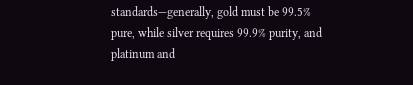standards—generally, gold must be 99.5% pure, while silver requires 99.9% purity, and platinum and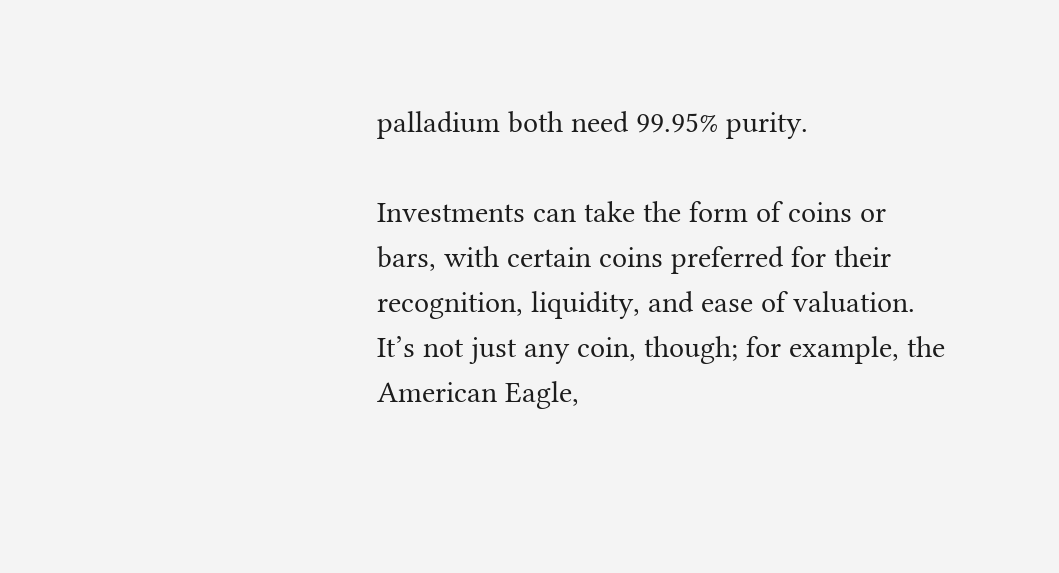palladium both need 99.95% purity.

Investments can take the form of coins or bars, with certain coins preferred for their recognition, liquidity, and ease of valuation. It’s not just any coin, though; for example, the American Eagle,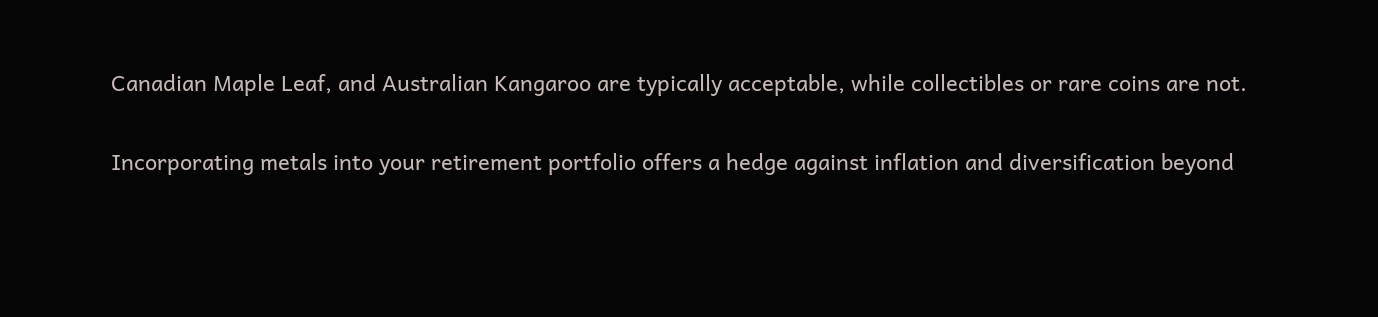Canadian Maple Leaf, and Australian Kangaroo are typically acceptable, while collectibles or rare coins are not.

Incorporating metals into your retirement portfolio offers a hedge against inflation and diversification beyond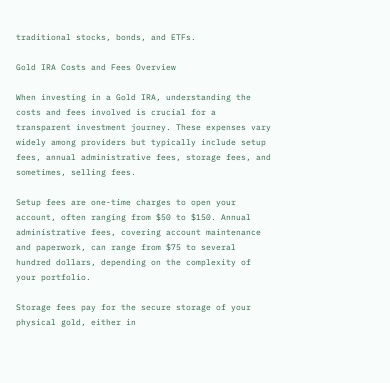traditional stocks, bonds, and ETFs.

Gold IRA Costs and Fees Overview

When investing in a Gold IRA, understanding the costs and fees involved is crucial for a transparent investment journey. These expenses vary widely among providers but typically include setup fees, annual administrative fees, storage fees, and sometimes, selling fees.

Setup fees are one-time charges to open your account, often ranging from $50 to $150. Annual administrative fees, covering account maintenance and paperwork, can range from $75 to several hundred dollars, depending on the complexity of your portfolio.

Storage fees pay for the secure storage of your physical gold, either in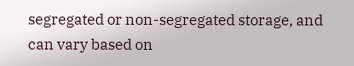segregated or non-segregated storage, and can vary based on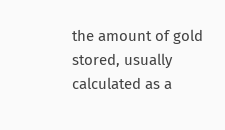the amount of gold stored, usually calculated as a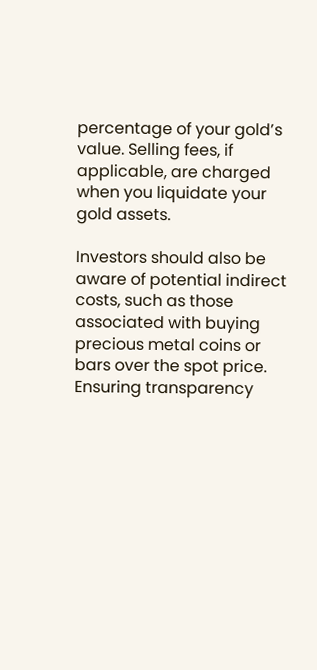percentage of your gold’s value. Selling fees, if applicable, are charged when you liquidate your gold assets.

Investors should also be aware of potential indirect costs, such as those associated with buying precious metal coins or bars over the spot price. Ensuring transparency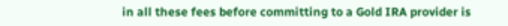in all these fees before committing to a Gold IRA provider is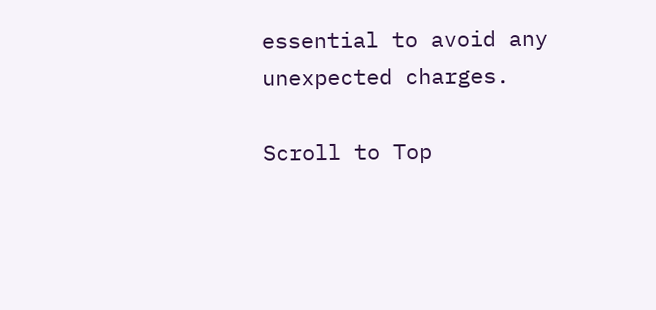essential to avoid any unexpected charges.

Scroll to Top